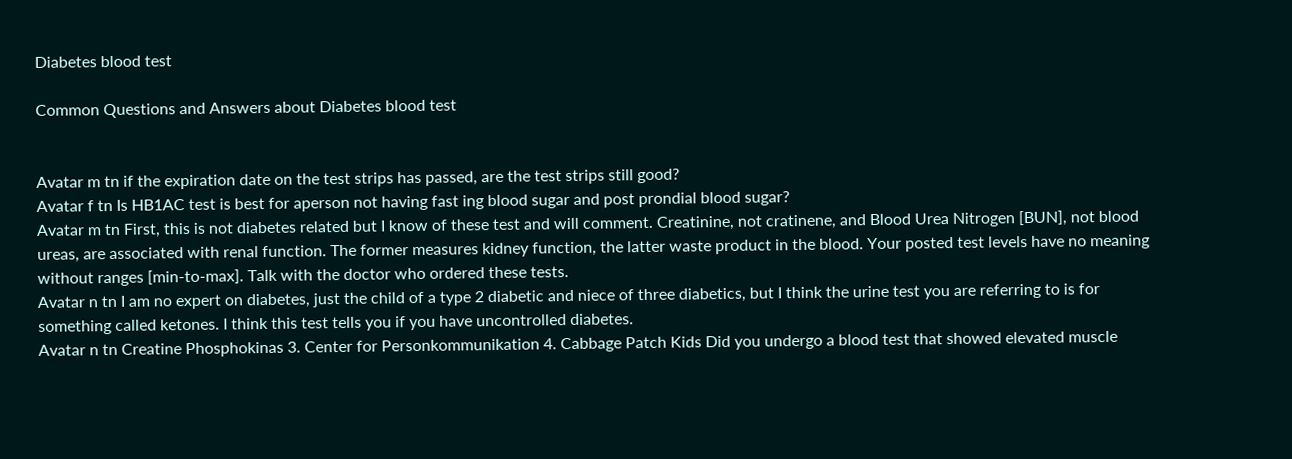Diabetes blood test

Common Questions and Answers about Diabetes blood test


Avatar m tn if the expiration date on the test strips has passed, are the test strips still good?
Avatar f tn Is HB1AC test is best for aperson not having fast ing blood sugar and post prondial blood sugar?
Avatar m tn First, this is not diabetes related but I know of these test and will comment. Creatinine, not cratinene, and Blood Urea Nitrogen [BUN], not blood ureas, are associated with renal function. The former measures kidney function, the latter waste product in the blood. Your posted test levels have no meaning without ranges [min-to-max]. Talk with the doctor who ordered these tests.
Avatar n tn I am no expert on diabetes, just the child of a type 2 diabetic and niece of three diabetics, but I think the urine test you are referring to is for something called ketones. I think this test tells you if you have uncontrolled diabetes.
Avatar n tn Creatine Phosphokinas 3. Center for Personkommunikation 4. Cabbage Patch Kids Did you undergo a blood test that showed elevated muscle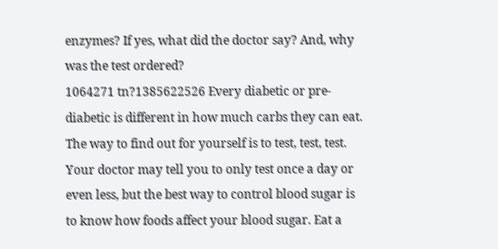enzymes? If yes, what did the doctor say? And, why was the test ordered?
1064271 tn?1385622526 Every diabetic or pre-diabetic is different in how much carbs they can eat. The way to find out for yourself is to test, test, test. Your doctor may tell you to only test once a day or even less, but the best way to control blood sugar is to know how foods affect your blood sugar. Eat a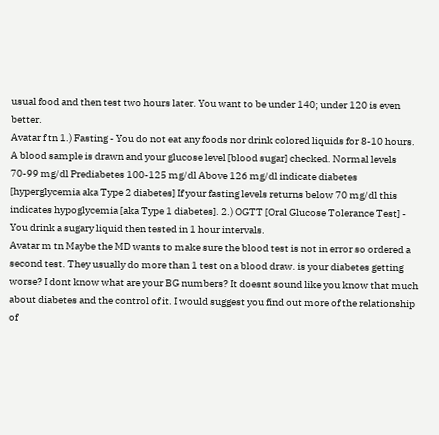usual food and then test two hours later. You want to be under 140; under 120 is even better.
Avatar f tn 1.) Fasting - You do not eat any foods nor drink colored liquids for 8-10 hours. A blood sample is drawn and your glucose level [blood sugar] checked. Normal levels 70-99 mg/dl Prediabetes 100-125 mg/dl Above 126 mg/dl indicate diabetes [hyperglycemia aka Type 2 diabetes] If your fasting levels returns below 70 mg/dl this indicates hypoglycemia [aka Type 1 diabetes]. 2.) OGTT [Oral Glucose Tolerance Test] - You drink a sugary liquid then tested in 1 hour intervals.
Avatar m tn Maybe the MD wants to make sure the blood test is not in error so ordered a second test. They usually do more than 1 test on a blood draw. is your diabetes getting worse? I dont know what are your BG numbers? It doesnt sound like you know that much about diabetes and the control of it. I would suggest you find out more of the relationship of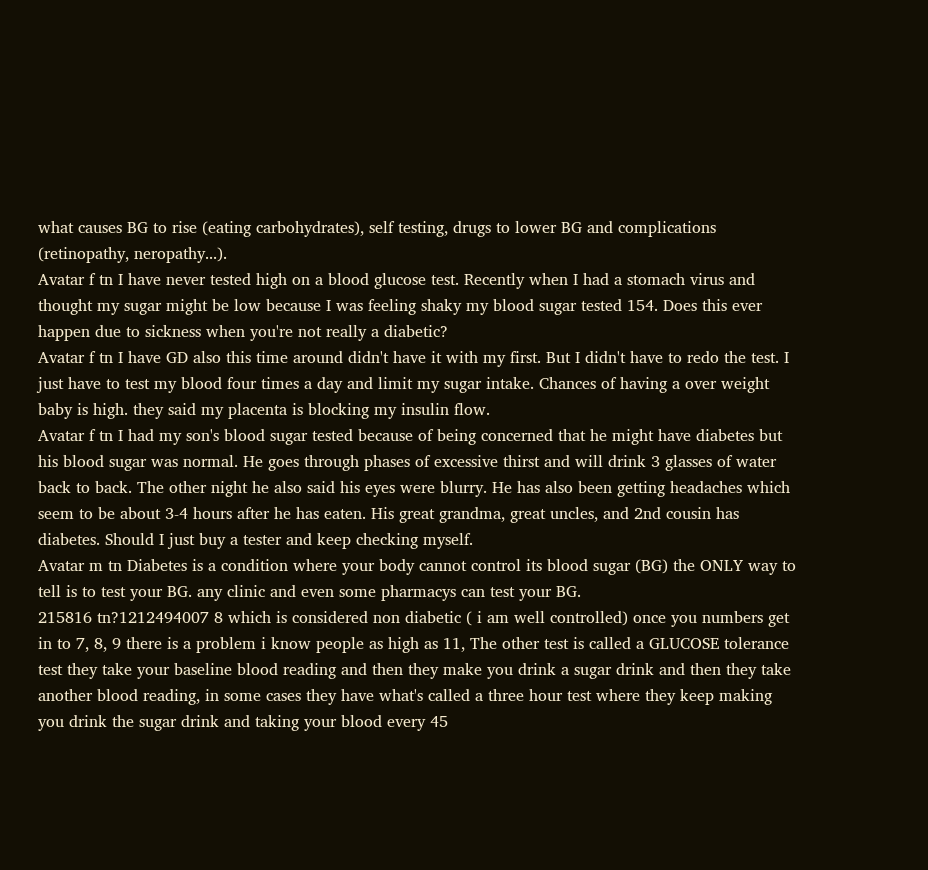what causes BG to rise (eating carbohydrates), self testing, drugs to lower BG and complications (retinopathy, neropathy...).
Avatar f tn I have never tested high on a blood glucose test. Recently when I had a stomach virus and thought my sugar might be low because I was feeling shaky my blood sugar tested 154. Does this ever happen due to sickness when you're not really a diabetic?
Avatar f tn I have GD also this time around didn't have it with my first. But I didn't have to redo the test. I just have to test my blood four times a day and limit my sugar intake. Chances of having a over weight baby is high. they said my placenta is blocking my insulin flow.
Avatar f tn I had my son's blood sugar tested because of being concerned that he might have diabetes but his blood sugar was normal. He goes through phases of excessive thirst and will drink 3 glasses of water back to back. The other night he also said his eyes were blurry. He has also been getting headaches which seem to be about 3-4 hours after he has eaten. His great grandma, great uncles, and 2nd cousin has diabetes. Should I just buy a tester and keep checking myself.
Avatar m tn Diabetes is a condition where your body cannot control its blood sugar (BG) the ONLY way to tell is to test your BG. any clinic and even some pharmacys can test your BG.
215816 tn?1212494007 8 which is considered non diabetic ( i am well controlled) once you numbers get in to 7, 8, 9 there is a problem i know people as high as 11, The other test is called a GLUCOSE tolerance test they take your baseline blood reading and then they make you drink a sugar drink and then they take another blood reading, in some cases they have what's called a three hour test where they keep making you drink the sugar drink and taking your blood every 45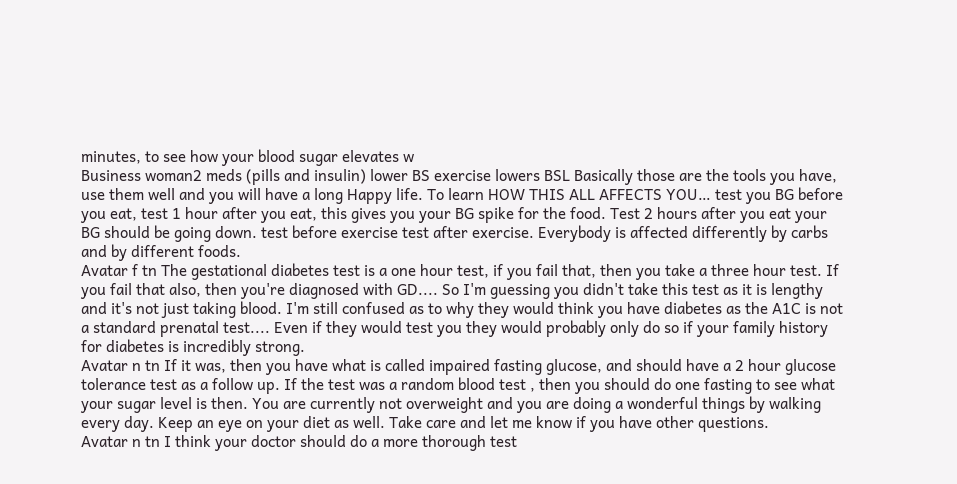minutes, to see how your blood sugar elevates w
Business woman2 meds (pills and insulin) lower BS exercise lowers BSL Basically those are the tools you have, use them well and you will have a long Happy life. To learn HOW THIS ALL AFFECTS YOU… test you BG before you eat, test 1 hour after you eat, this gives you your BG spike for the food. Test 2 hours after you eat your BG should be going down. test before exercise test after exercise. Everybody is affected differently by carbs and by different foods.
Avatar f tn The gestational diabetes test is a one hour test, if you fail that, then you take a three hour test. If you fail that also, then you're diagnosed with GD.... So I'm guessing you didn't take this test as it is lengthy and it's not just taking blood. I'm still confused as to why they would think you have diabetes as the A1C is not a standard prenatal test.... Even if they would test you they would probably only do so if your family history for diabetes is incredibly strong.
Avatar n tn If it was, then you have what is called impaired fasting glucose, and should have a 2 hour glucose tolerance test as a follow up. If the test was a random blood test , then you should do one fasting to see what your sugar level is then. You are currently not overweight and you are doing a wonderful things by walking every day. Keep an eye on your diet as well. Take care and let me know if you have other questions.
Avatar n tn I think your doctor should do a more thorough test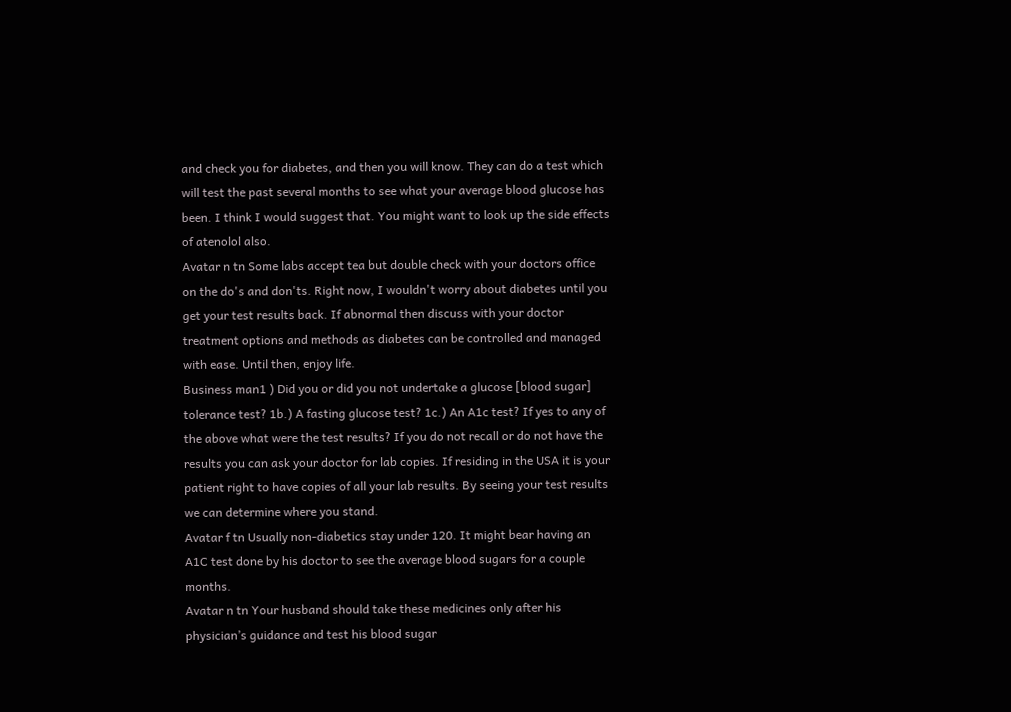and check you for diabetes, and then you will know. They can do a test which will test the past several months to see what your average blood glucose has been. I think I would suggest that. You might want to look up the side effects of atenolol also.
Avatar n tn Some labs accept tea but double check with your doctors office on the do's and don'ts. Right now, I wouldn't worry about diabetes until you get your test results back. If abnormal then discuss with your doctor treatment options and methods as diabetes can be controlled and managed with ease. Until then, enjoy life.
Business man1 ) Did you or did you not undertake a glucose [blood sugar] tolerance test? 1b.) A fasting glucose test? 1c.) An A1c test? If yes to any of the above what were the test results? If you do not recall or do not have the results you can ask your doctor for lab copies. If residing in the USA it is your patient right to have copies of all your lab results. By seeing your test results we can determine where you stand.
Avatar f tn Usually non-diabetics stay under 120. It might bear having an A1C test done by his doctor to see the average blood sugars for a couple months.
Avatar n tn Your husband should take these medicines only after his physician’s guidance and test his blood sugar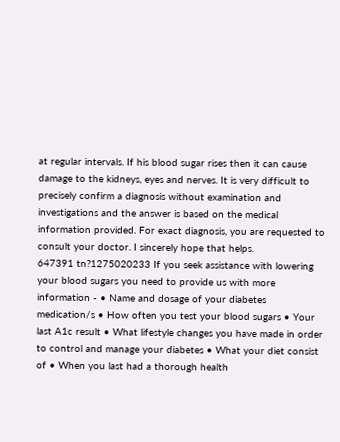at regular intervals. If his blood sugar rises then it can cause damage to the kidneys, eyes and nerves. It is very difficult to precisely confirm a diagnosis without examination and investigations and the answer is based on the medical information provided. For exact diagnosis, you are requested to consult your doctor. I sincerely hope that helps.
647391 tn?1275020233 If you seek assistance with lowering your blood sugars you need to provide us with more information - • Name and dosage of your diabetes medication/s • How often you test your blood sugars • Your last A1c result • What lifestyle changes you have made in order to control and manage your diabetes • What your diet consist of • When you last had a thorough health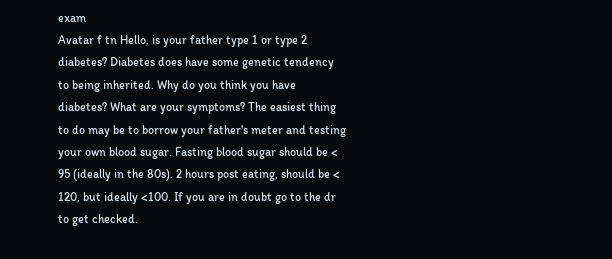exam
Avatar f tn Hello, is your father type 1 or type 2 diabetes? Diabetes does have some genetic tendency to being inherited. Why do you think you have diabetes? What are your symptoms? The easiest thing to do may be to borrow your father's meter and testing your own blood sugar. Fasting blood sugar should be < 95 (ideally in the 80s). 2 hours post eating, should be < 120, but ideally <100. If you are in doubt go to the dr to get checked.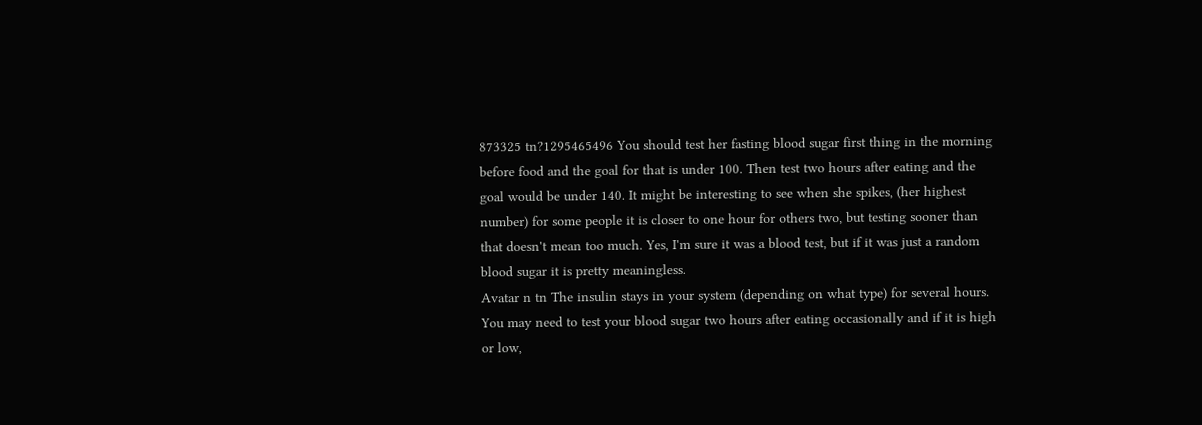873325 tn?1295465496 You should test her fasting blood sugar first thing in the morning before food and the goal for that is under 100. Then test two hours after eating and the goal would be under 140. It might be interesting to see when she spikes, (her highest number) for some people it is closer to one hour for others two, but testing sooner than that doesn't mean too much. Yes, I'm sure it was a blood test, but if it was just a random blood sugar it is pretty meaningless.
Avatar n tn The insulin stays in your system (depending on what type) for several hours. You may need to test your blood sugar two hours after eating occasionally and if it is high or low,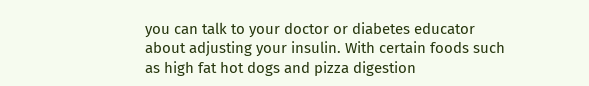you can talk to your doctor or diabetes educator about adjusting your insulin. With certain foods such as high fat hot dogs and pizza digestion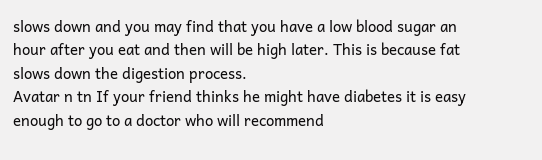slows down and you may find that you have a low blood sugar an hour after you eat and then will be high later. This is because fat slows down the digestion process.
Avatar n tn If your friend thinks he might have diabetes it is easy enough to go to a doctor who will recommend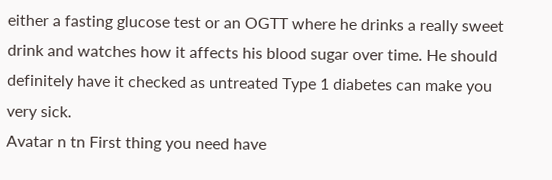either a fasting glucose test or an OGTT where he drinks a really sweet drink and watches how it affects his blood sugar over time. He should definitely have it checked as untreated Type 1 diabetes can make you very sick.
Avatar n tn First thing you need have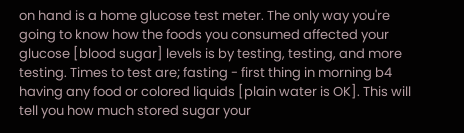on hand is a home glucose test meter. The only way you're going to know how the foods you consumed affected your glucose [blood sugar] levels is by testing, testing, and more testing. Times to test are; fasting - first thing in morning b4 having any food or colored liquids [plain water is OK]. This will tell you how much stored sugar your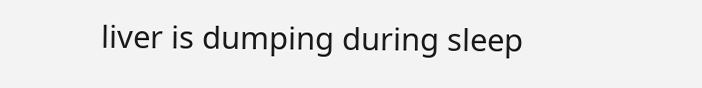liver is dumping during sleep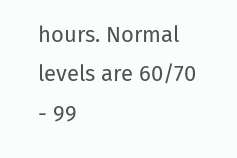hours. Normal levels are 60/70 - 99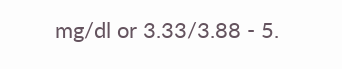mg/dl or 3.33/3.88 - 5.